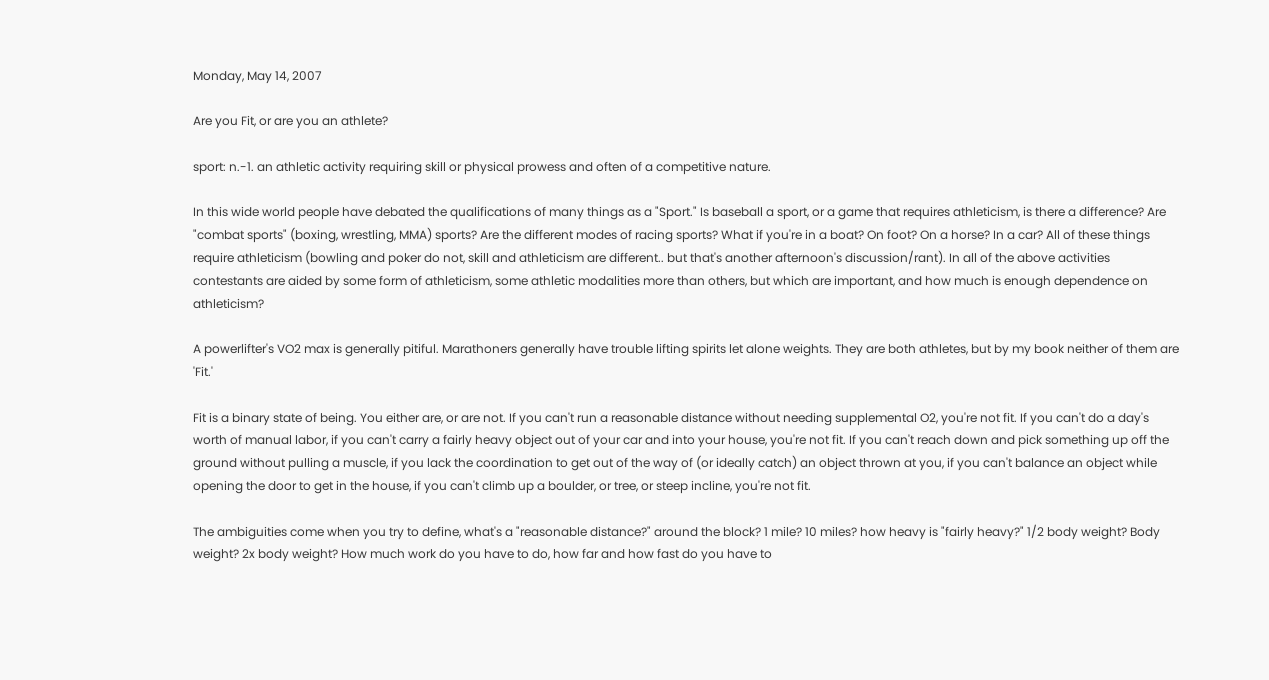Monday, May 14, 2007

Are you Fit, or are you an athlete?

sport: n.-1. an athletic activity requiring skill or physical prowess and often of a competitive nature.

In this wide world people have debated the qualifications of many things as a "Sport." Is baseball a sport, or a game that requires athleticism, is there a difference? Are "combat sports" (boxing, wrestling, MMA) sports? Are the different modes of racing sports? What if you're in a boat? On foot? On a horse? In a car? All of these things require athleticism (bowling and poker do not, skill and athleticism are different.. but that's another afternoon's discussion/rant). In all of the above activities contestants are aided by some form of athleticism, some athletic modalities more than others, but which are important, and how much is enough dependence on athleticism?

A powerlifter's VO2 max is generally pitiful. Marathoners generally have trouble lifting spirits let alone weights. They are both athletes, but by my book neither of them are 'Fit.'

Fit is a binary state of being. You either are, or are not. If you can't run a reasonable distance without needing supplemental O2, you're not fit. If you can't do a day's worth of manual labor, if you can't carry a fairly heavy object out of your car and into your house, you're not fit. If you can't reach down and pick something up off the ground without pulling a muscle, if you lack the coordination to get out of the way of (or ideally catch) an object thrown at you, if you can't balance an object while opening the door to get in the house, if you can't climb up a boulder, or tree, or steep incline, you're not fit.

The ambiguities come when you try to define, what's a "reasonable distance?" around the block? 1 mile? 10 miles? how heavy is "fairly heavy?" 1/2 body weight? Body weight? 2x body weight? How much work do you have to do, how far and how fast do you have to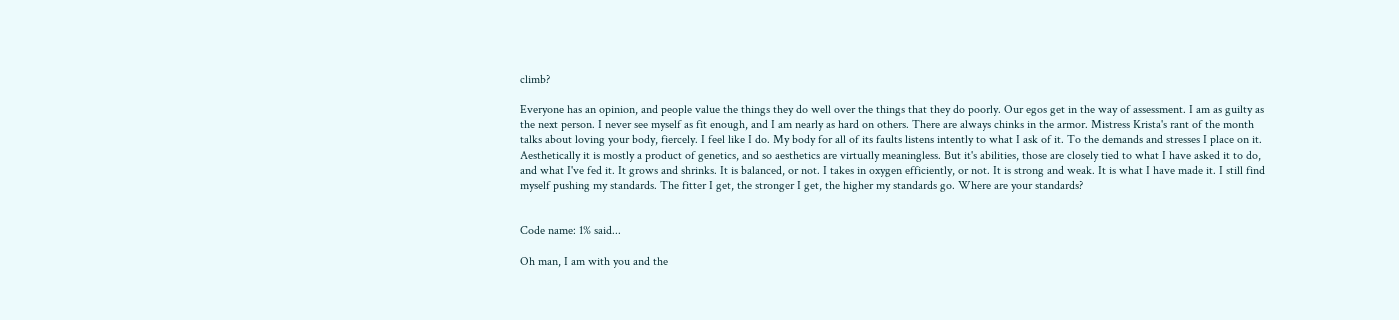climb?

Everyone has an opinion, and people value the things they do well over the things that they do poorly. Our egos get in the way of assessment. I am as guilty as the next person. I never see myself as fit enough, and I am nearly as hard on others. There are always chinks in the armor. Mistress Krista's rant of the month
talks about loving your body, fiercely. I feel like I do. My body for all of its faults listens intently to what I ask of it. To the demands and stresses I place on it. Aesthetically it is mostly a product of genetics, and so aesthetics are virtually meaningless. But it's abilities, those are closely tied to what I have asked it to do, and what I've fed it. It grows and shrinks. It is balanced, or not. I takes in oxygen efficiently, or not. It is strong and weak. It is what I have made it. I still find myself pushing my standards. The fitter I get, the stronger I get, the higher my standards go. Where are your standards?


Code name: 1% said...

Oh man, I am with you and the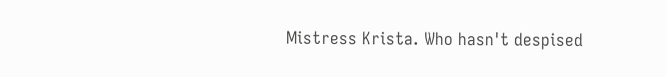Mistress Krista. Who hasn't despised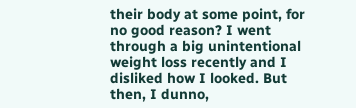their body at some point, for no good reason? I went through a big unintentional weight loss recently and I disliked how I looked. But then, I dunno,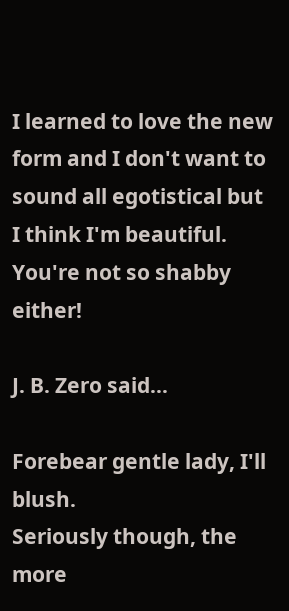I learned to love the new form and I don't want to sound all egotistical but I think I'm beautiful. You're not so shabby either!

J. B. Zero said...

Forebear gentle lady, I'll blush.
Seriously though, the more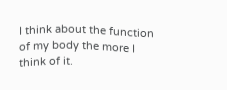I think about the function of my body the more I think of it.